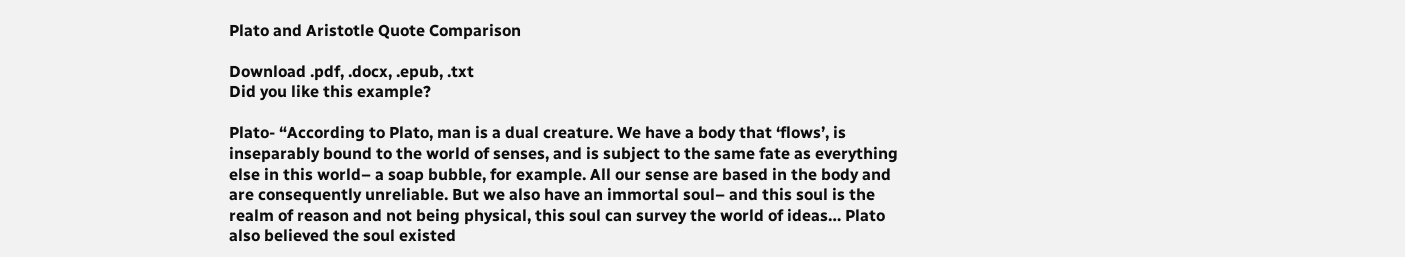Plato and Aristotle Quote Comparison

Download .pdf, .docx, .epub, .txt
Did you like this example?

Plato- “According to Plato, man is a dual creature. We have a body that ‘flows’, is inseparably bound to the world of senses, and is subject to the same fate as everything else in this world– a soap bubble, for example. All our sense are based in the body and are consequently unreliable. But we also have an immortal soul– and this soul is the realm of reason and not being physical, this soul can survey the world of ideas… Plato also believed the soul existed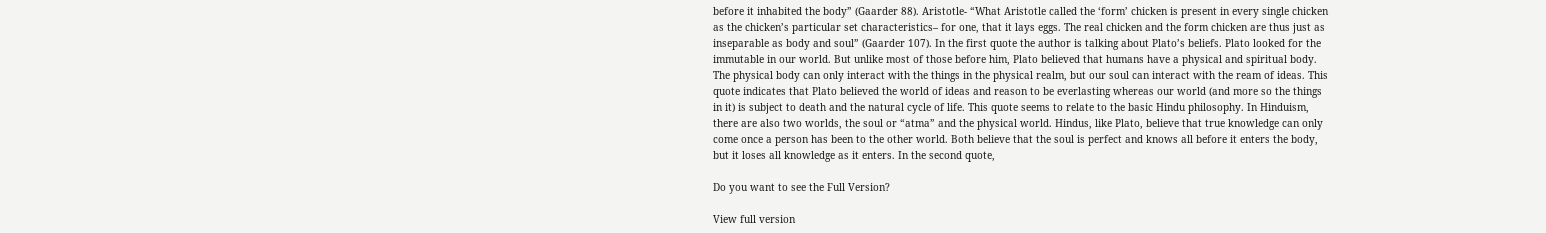before it inhabited the body” (Gaarder 88). Aristotle- “What Aristotle called the ‘form’ chicken is present in every single chicken as the chicken’s particular set characteristics– for one, that it lays eggs. The real chicken and the form chicken are thus just as inseparable as body and soul” (Gaarder 107). In the first quote the author is talking about Plato’s beliefs. Plato looked for the immutable in our world. But unlike most of those before him, Plato believed that humans have a physical and spiritual body. The physical body can only interact with the things in the physical realm, but our soul can interact with the ream of ideas. This quote indicates that Plato believed the world of ideas and reason to be everlasting whereas our world (and more so the things in it) is subject to death and the natural cycle of life. This quote seems to relate to the basic Hindu philosophy. In Hinduism, there are also two worlds, the soul or “atma” and the physical world. Hindus, like Plato, believe that true knowledge can only come once a person has been to the other world. Both believe that the soul is perfect and knows all before it enters the body, but it loses all knowledge as it enters. In the second quote,

Do you want to see the Full Version?

View full version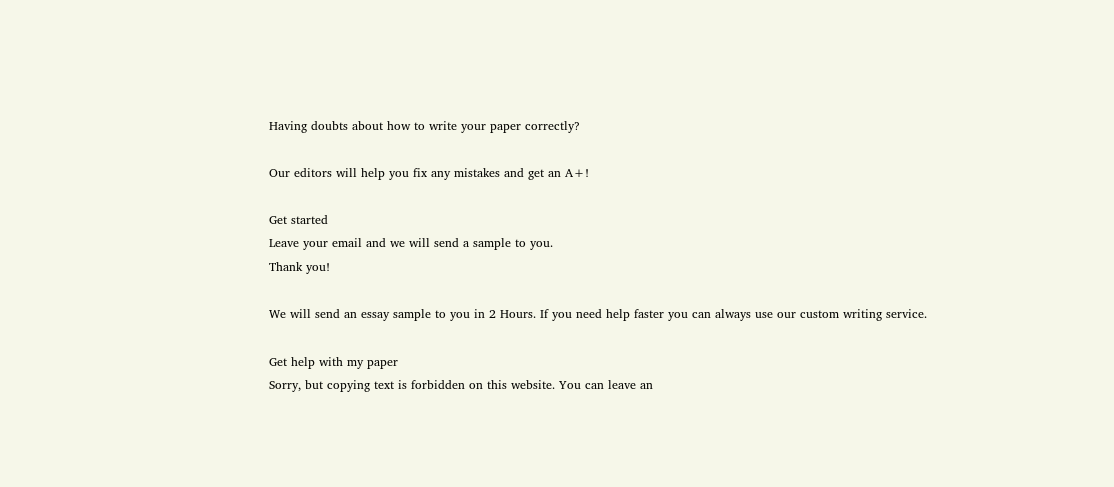Having doubts about how to write your paper correctly?

Our editors will help you fix any mistakes and get an A+!

Get started
Leave your email and we will send a sample to you.
Thank you!

We will send an essay sample to you in 2 Hours. If you need help faster you can always use our custom writing service.

Get help with my paper
Sorry, but copying text is forbidden on this website. You can leave an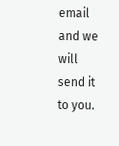email and we will send it to you.